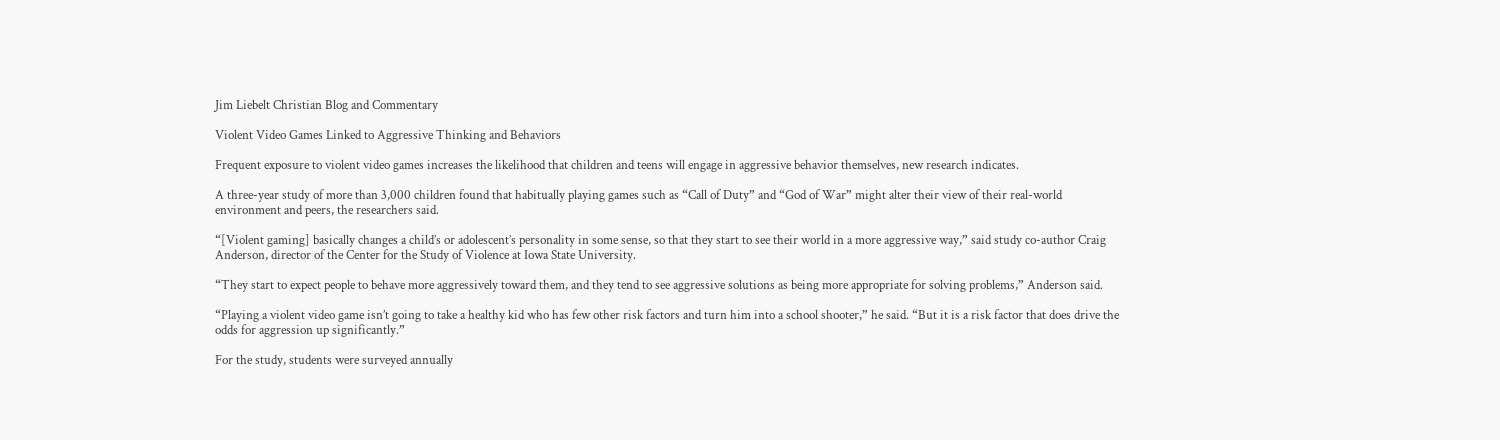Jim Liebelt Christian Blog and Commentary

Violent Video Games Linked to Aggressive Thinking and Behaviors

Frequent exposure to violent video games increases the likelihood that children and teens will engage in aggressive behavior themselves, new research indicates.

A three-year study of more than 3,000 children found that habitually playing games such as “Call of Duty” and “God of War” might alter their view of their real-world environment and peers, the researchers said.

“[Violent gaming] basically changes a child’s or adolescent’s personality in some sense, so that they start to see their world in a more aggressive way,” said study co-author Craig Anderson, director of the Center for the Study of Violence at Iowa State University.

“They start to expect people to behave more aggressively toward them, and they tend to see aggressive solutions as being more appropriate for solving problems,” Anderson said.

“Playing a violent video game isn’t going to take a healthy kid who has few other risk factors and turn him into a school shooter,” he said. “But it is a risk factor that does drive the odds for aggression up significantly.”

For the study, students were surveyed annually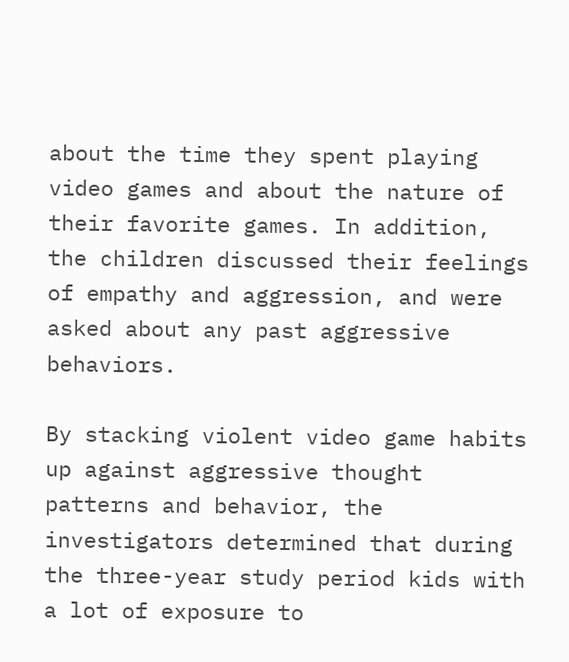about the time they spent playing video games and about the nature of their favorite games. In addition, the children discussed their feelings of empathy and aggression, and were asked about any past aggressive behaviors.

By stacking violent video game habits up against aggressive thought patterns and behavior, the investigators determined that during the three-year study period kids with a lot of exposure to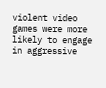violent video games were more likely to engage in aggressive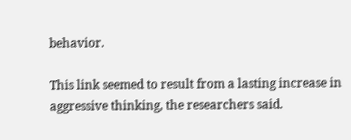behavior.

This link seemed to result from a lasting increase in aggressive thinking, the researchers said.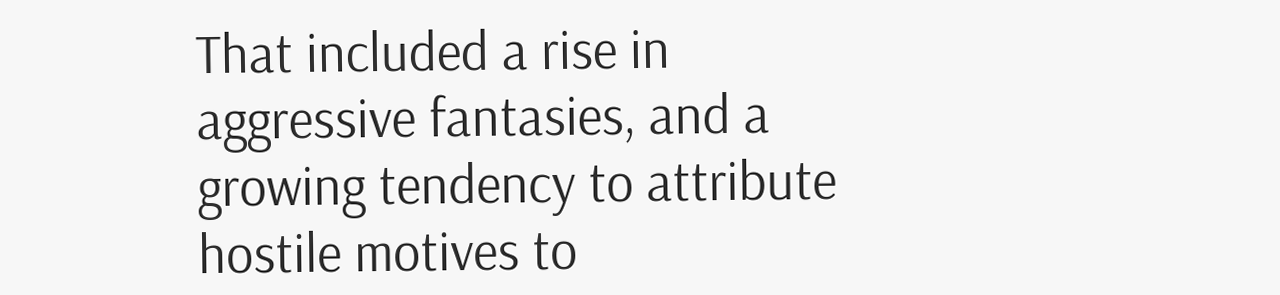That included a rise in aggressive fantasies, and a growing tendency to attribute hostile motives to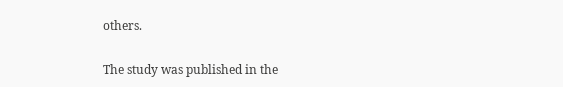others.

The study was published in the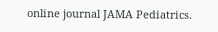online journal JAMA Pediatrics.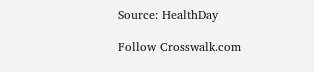Source: HealthDay

Follow Crosswalk.com